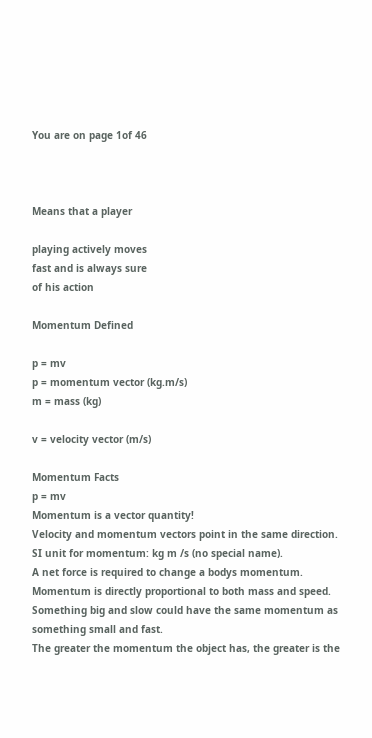You are on page 1of 46



Means that a player

playing actively moves
fast and is always sure
of his action

Momentum Defined

p = mv
p = momentum vector (kg.m/s)
m = mass (kg)

v = velocity vector (m/s)

Momentum Facts
p = mv
Momentum is a vector quantity!
Velocity and momentum vectors point in the same direction.
SI unit for momentum: kg m /s (no special name).
A net force is required to change a bodys momentum.
Momentum is directly proportional to both mass and speed.
Something big and slow could have the same momentum as
something small and fast.
The greater the momentum the object has, the greater is the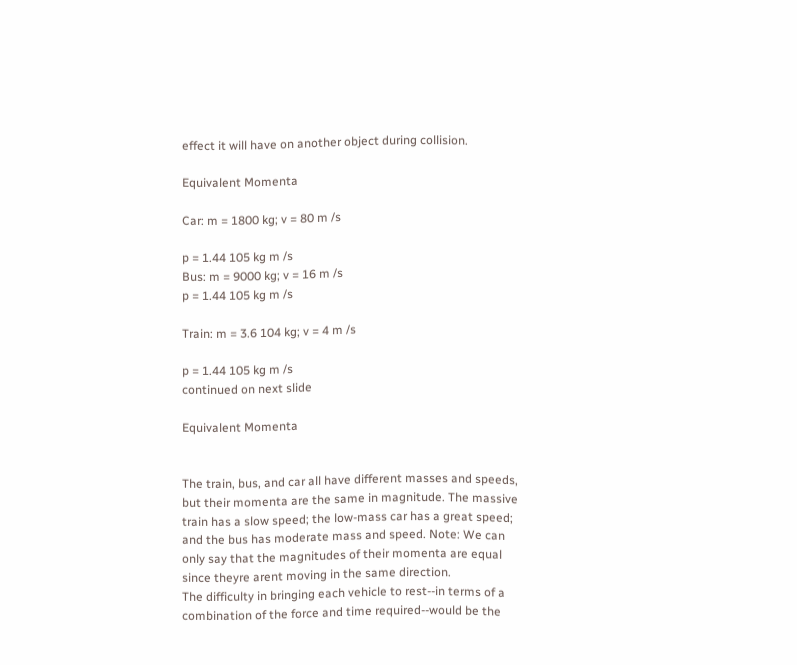effect it will have on another object during collision.

Equivalent Momenta

Car: m = 1800 kg; v = 80 m /s

p = 1.44 105 kg m /s
Bus: m = 9000 kg; v = 16 m /s
p = 1.44 105 kg m /s

Train: m = 3.6 104 kg; v = 4 m /s

p = 1.44 105 kg m /s
continued on next slide

Equivalent Momenta


The train, bus, and car all have different masses and speeds,
but their momenta are the same in magnitude. The massive
train has a slow speed; the low-mass car has a great speed;
and the bus has moderate mass and speed. Note: We can
only say that the magnitudes of their momenta are equal
since theyre arent moving in the same direction.
The difficulty in bringing each vehicle to rest--in terms of a
combination of the force and time required--would be the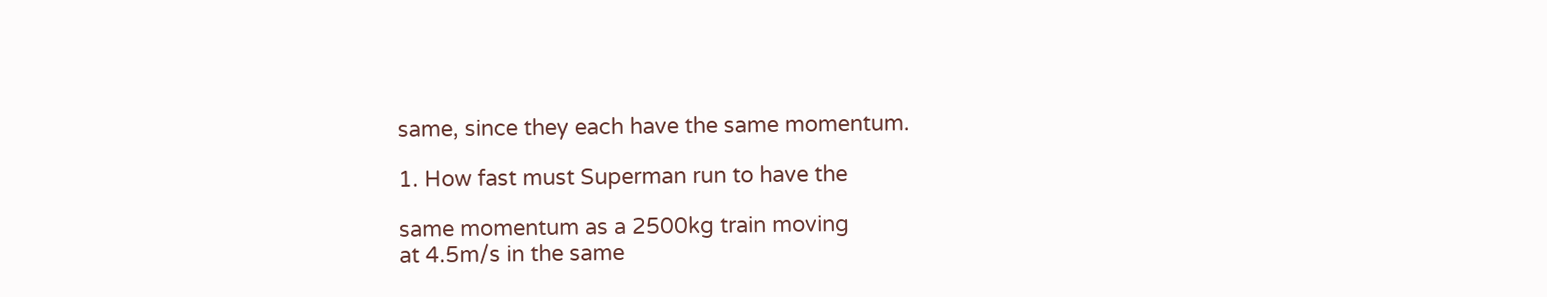same, since they each have the same momentum.

1. How fast must Superman run to have the

same momentum as a 2500kg train moving
at 4.5m/s in the same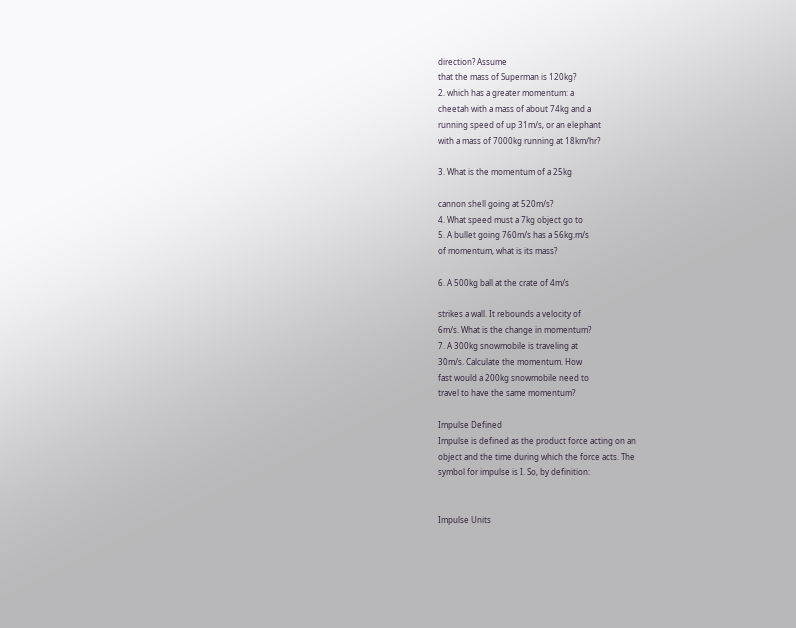direction? Assume
that the mass of Superman is 120kg?
2. which has a greater momentum: a
cheetah with a mass of about 74kg and a
running speed of up 31m/s, or an elephant
with a mass of 7000kg running at 18km/hr?

3. What is the momentum of a 25kg

cannon shell going at 520m/s?
4. What speed must a 7kg object go to
5. A bullet going 760m/s has a 56kg.m/s
of momentum, what is its mass?

6. A 500kg ball at the crate of 4m/s

strikes a wall. It rebounds a velocity of
6m/s. What is the change in momentum?
7. A 300kg snowmobile is traveling at
30m/s. Calculate the momentum. How
fast would a 200kg snowmobile need to
travel to have the same momentum?

Impulse Defined
Impulse is defined as the product force acting on an
object and the time during which the force acts. The
symbol for impulse is I. So, by definition:


Impulse Units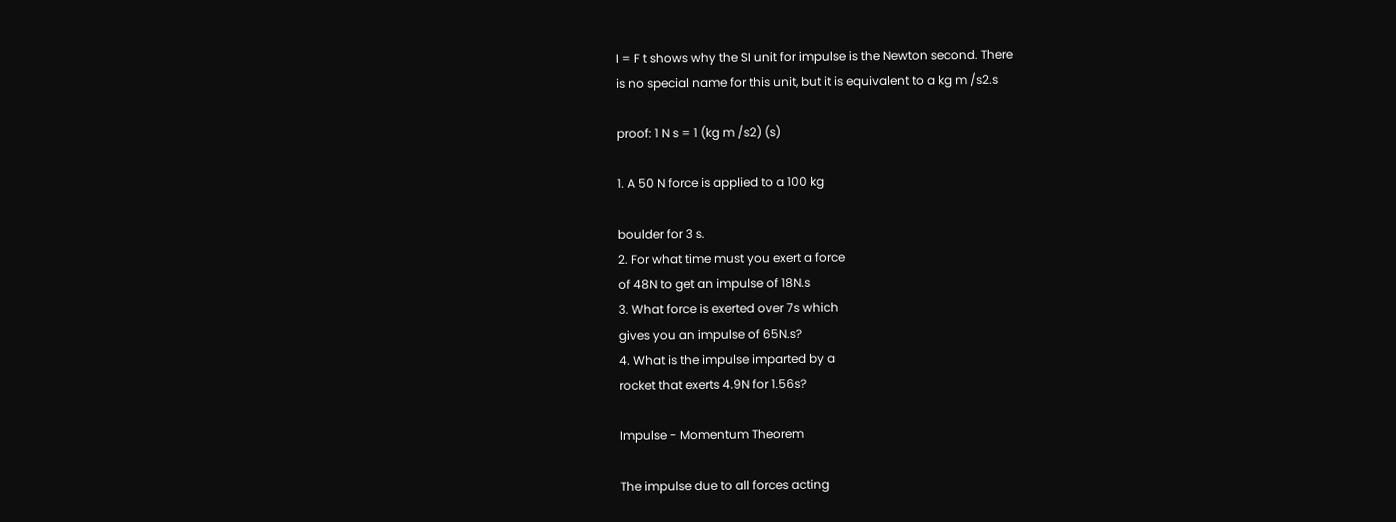I = F t shows why the SI unit for impulse is the Newton second. There
is no special name for this unit, but it is equivalent to a kg m /s2.s

proof: 1 N s = 1 (kg m /s2) (s)

1. A 50 N force is applied to a 100 kg

boulder for 3 s.
2. For what time must you exert a force
of 48N to get an impulse of 18N.s
3. What force is exerted over 7s which
gives you an impulse of 65N.s?
4. What is the impulse imparted by a
rocket that exerts 4.9N for 1.56s?

Impulse - Momentum Theorem

The impulse due to all forces acting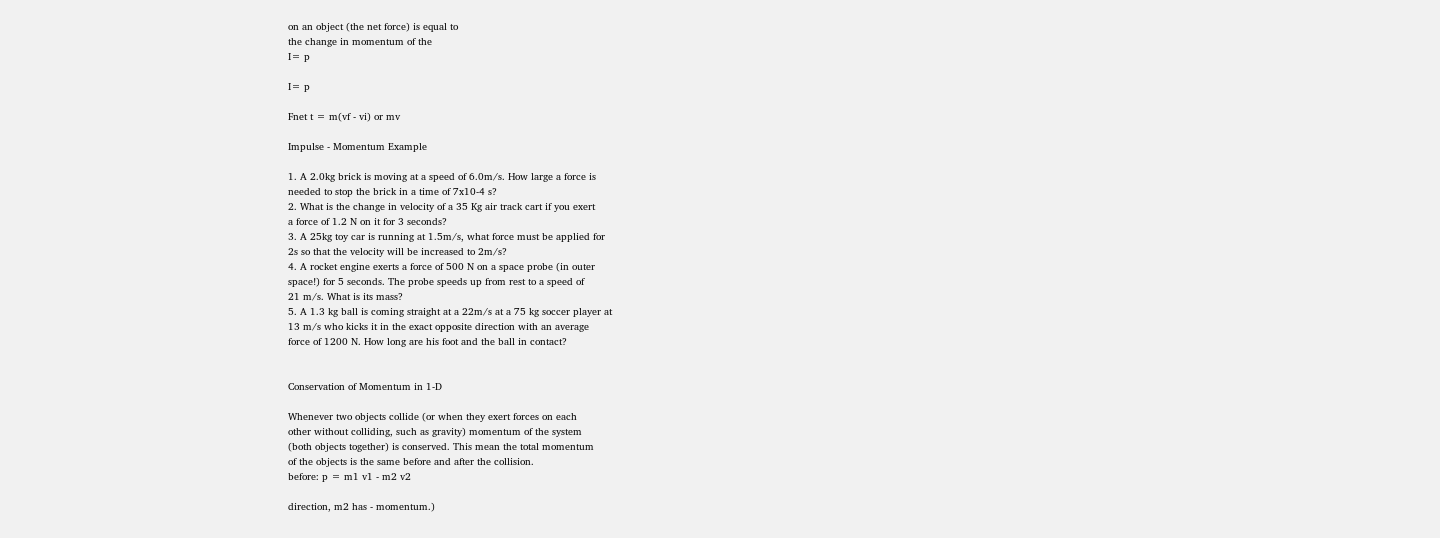on an object (the net force) is equal to
the change in momentum of the
I= p

I= p

Fnet t = m(vf - vi) or mv

Impulse - Momentum Example

1. A 2.0kg brick is moving at a speed of 6.0m/s. How large a force is
needed to stop the brick in a time of 7x10-4 s?
2. What is the change in velocity of a 35 Kg air track cart if you exert
a force of 1.2 N on it for 3 seconds?
3. A 25kg toy car is running at 1.5m/s, what force must be applied for
2s so that the velocity will be increased to 2m/s?
4. A rocket engine exerts a force of 500 N on a space probe (in outer
space!) for 5 seconds. The probe speeds up from rest to a speed of
21 m/s. What is its mass?
5. A 1.3 kg ball is coming straight at a 22m/s at a 75 kg soccer player at
13 m/s who kicks it in the exact opposite direction with an average
force of 1200 N. How long are his foot and the ball in contact?


Conservation of Momentum in 1-D

Whenever two objects collide (or when they exert forces on each
other without colliding, such as gravity) momentum of the system
(both objects together) is conserved. This mean the total momentum
of the objects is the same before and after the collision.
before: p = m1 v1 - m2 v2

direction, m2 has - momentum.)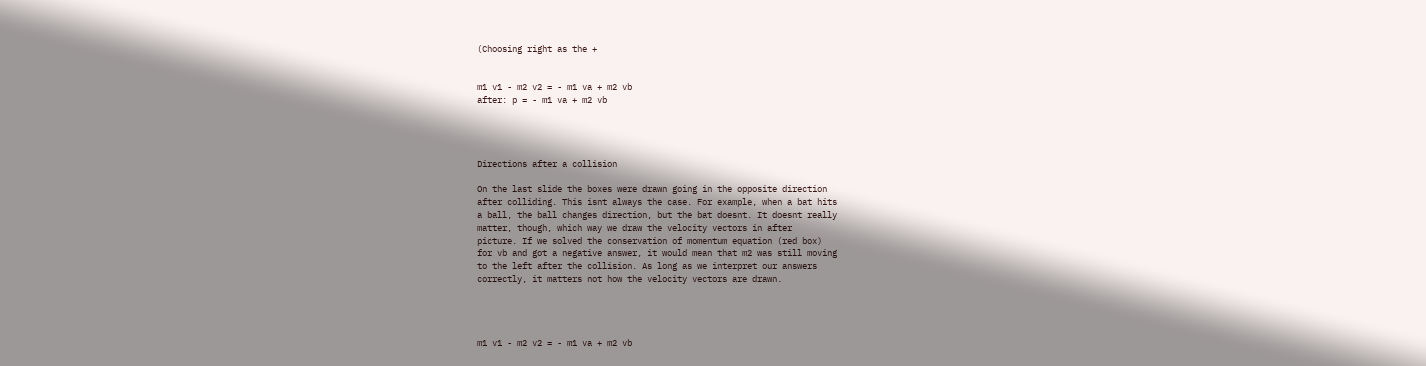(Choosing right as the +


m1 v1 - m2 v2 = - m1 va + m2 vb
after: p = - m1 va + m2 vb




Directions after a collision

On the last slide the boxes were drawn going in the opposite direction
after colliding. This isnt always the case. For example, when a bat hits
a ball, the ball changes direction, but the bat doesnt. It doesnt really
matter, though, which way we draw the velocity vectors in after
picture. If we solved the conservation of momentum equation (red box)
for vb and got a negative answer, it would mean that m2 was still moving
to the left after the collision. As long as we interpret our answers
correctly, it matters not how the velocity vectors are drawn.




m1 v1 - m2 v2 = - m1 va + m2 vb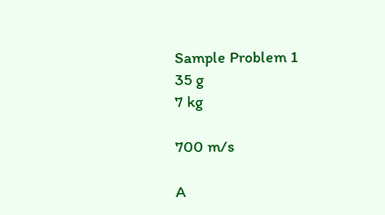Sample Problem 1
35 g
7 kg

700 m/s

A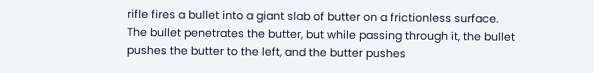rifle fires a bullet into a giant slab of butter on a frictionless surface.
The bullet penetrates the butter, but while passing through it, the bullet
pushes the butter to the left, and the butter pushes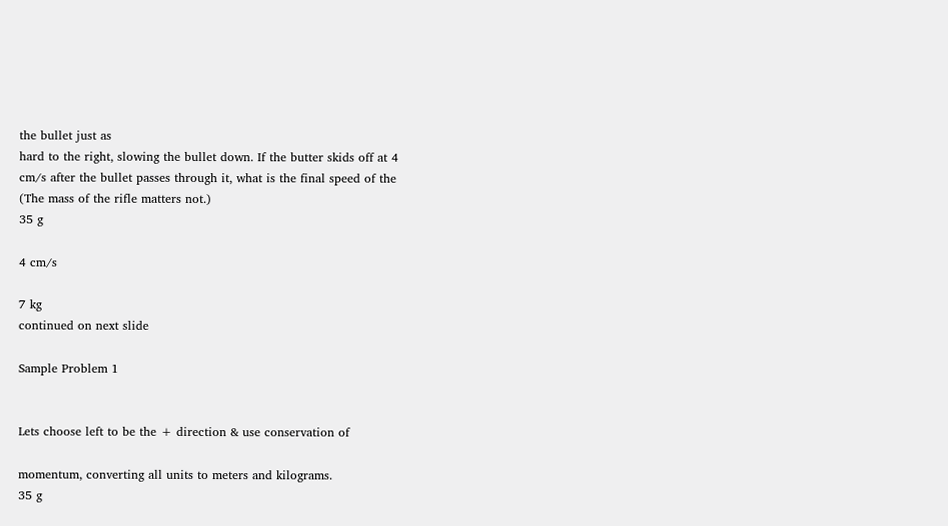the bullet just as
hard to the right, slowing the bullet down. If the butter skids off at 4
cm/s after the bullet passes through it, what is the final speed of the
(The mass of the rifle matters not.)
35 g

4 cm/s

7 kg
continued on next slide

Sample Problem 1


Lets choose left to be the + direction & use conservation of

momentum, converting all units to meters and kilograms.
35 g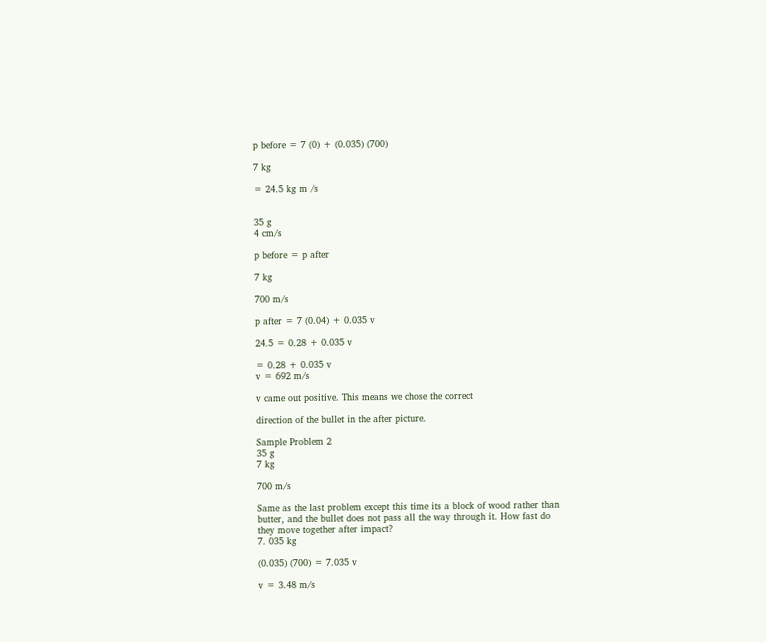p before = 7 (0) + (0.035) (700)

7 kg

= 24.5 kg m /s


35 g
4 cm/s

p before = p after

7 kg

700 m/s

p after = 7 (0.04) + 0.035 v

24.5 = 0.28 + 0.035 v

= 0.28 + 0.035 v
v = 692 m/s

v came out positive. This means we chose the correct

direction of the bullet in the after picture.

Sample Problem 2
35 g
7 kg

700 m/s

Same as the last problem except this time its a block of wood rather than
butter, and the bullet does not pass all the way through it. How fast do
they move together after impact?
7. 035 kg

(0.035) (700) = 7.035 v

v = 3.48 m/s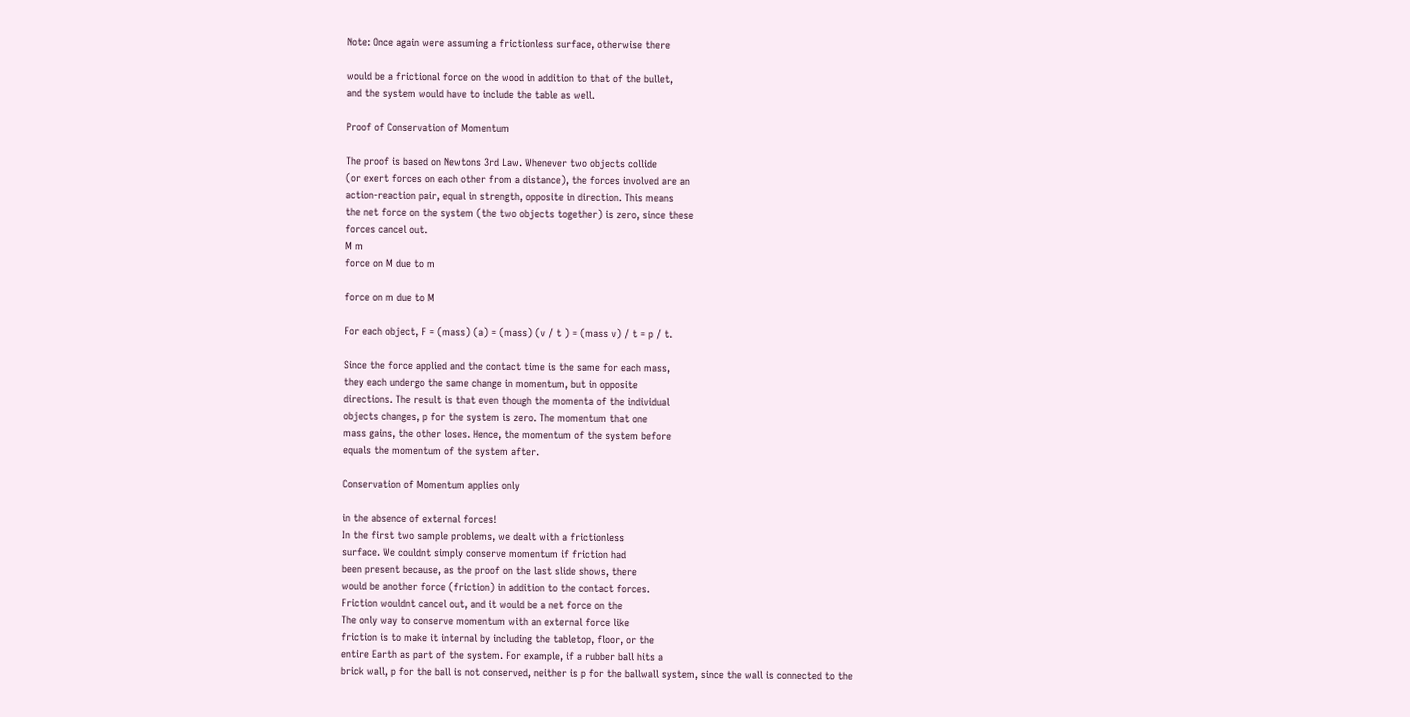Note: Once again were assuming a frictionless surface, otherwise there

would be a frictional force on the wood in addition to that of the bullet,
and the system would have to include the table as well.

Proof of Conservation of Momentum

The proof is based on Newtons 3rd Law. Whenever two objects collide
(or exert forces on each other from a distance), the forces involved are an
action-reaction pair, equal in strength, opposite in direction. This means
the net force on the system (the two objects together) is zero, since these
forces cancel out.
M m
force on M due to m

force on m due to M

For each object, F = (mass) (a) = (mass) (v / t ) = (mass v) / t = p / t.

Since the force applied and the contact time is the same for each mass,
they each undergo the same change in momentum, but in opposite
directions. The result is that even though the momenta of the individual
objects changes, p for the system is zero. The momentum that one
mass gains, the other loses. Hence, the momentum of the system before
equals the momentum of the system after.

Conservation of Momentum applies only

in the absence of external forces!
In the first two sample problems, we dealt with a frictionless
surface. We couldnt simply conserve momentum if friction had
been present because, as the proof on the last slide shows, there
would be another force (friction) in addition to the contact forces.
Friction wouldnt cancel out, and it would be a net force on the
The only way to conserve momentum with an external force like
friction is to make it internal by including the tabletop, floor, or the
entire Earth as part of the system. For example, if a rubber ball hits a
brick wall, p for the ball is not conserved, neither is p for the ballwall system, since the wall is connected to the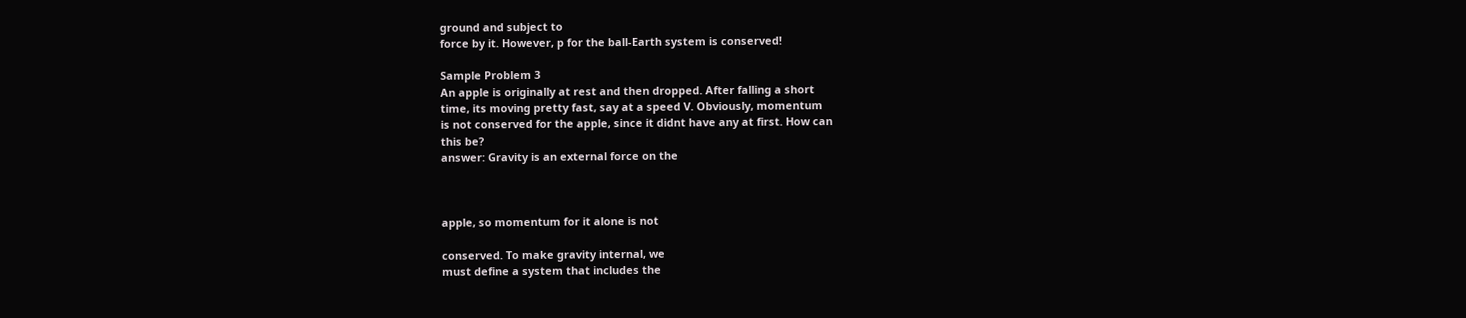ground and subject to
force by it. However, p for the ball-Earth system is conserved!

Sample Problem 3
An apple is originally at rest and then dropped. After falling a short
time, its moving pretty fast, say at a speed V. Obviously, momentum
is not conserved for the apple, since it didnt have any at first. How can
this be?
answer: Gravity is an external force on the



apple, so momentum for it alone is not

conserved. To make gravity internal, we
must define a system that includes the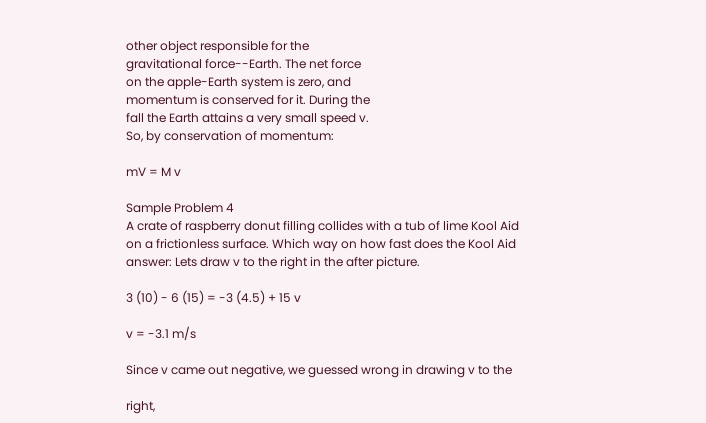other object responsible for the
gravitational force--Earth. The net force
on the apple-Earth system is zero, and
momentum is conserved for it. During the
fall the Earth attains a very small speed v.
So, by conservation of momentum:

mV = M v

Sample Problem 4
A crate of raspberry donut filling collides with a tub of lime Kool Aid
on a frictionless surface. Which way on how fast does the Kool Aid
answer: Lets draw v to the right in the after picture.

3 (10) - 6 (15) = -3 (4.5) + 15 v

v = -3.1 m/s

Since v came out negative, we guessed wrong in drawing v to the

right,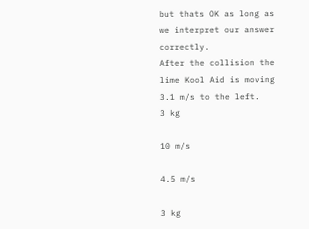but thats OK as long as we interpret our answer correctly.
After the collision the lime Kool Aid is moving 3.1 m/s to the left.
3 kg

10 m/s

4.5 m/s

3 kg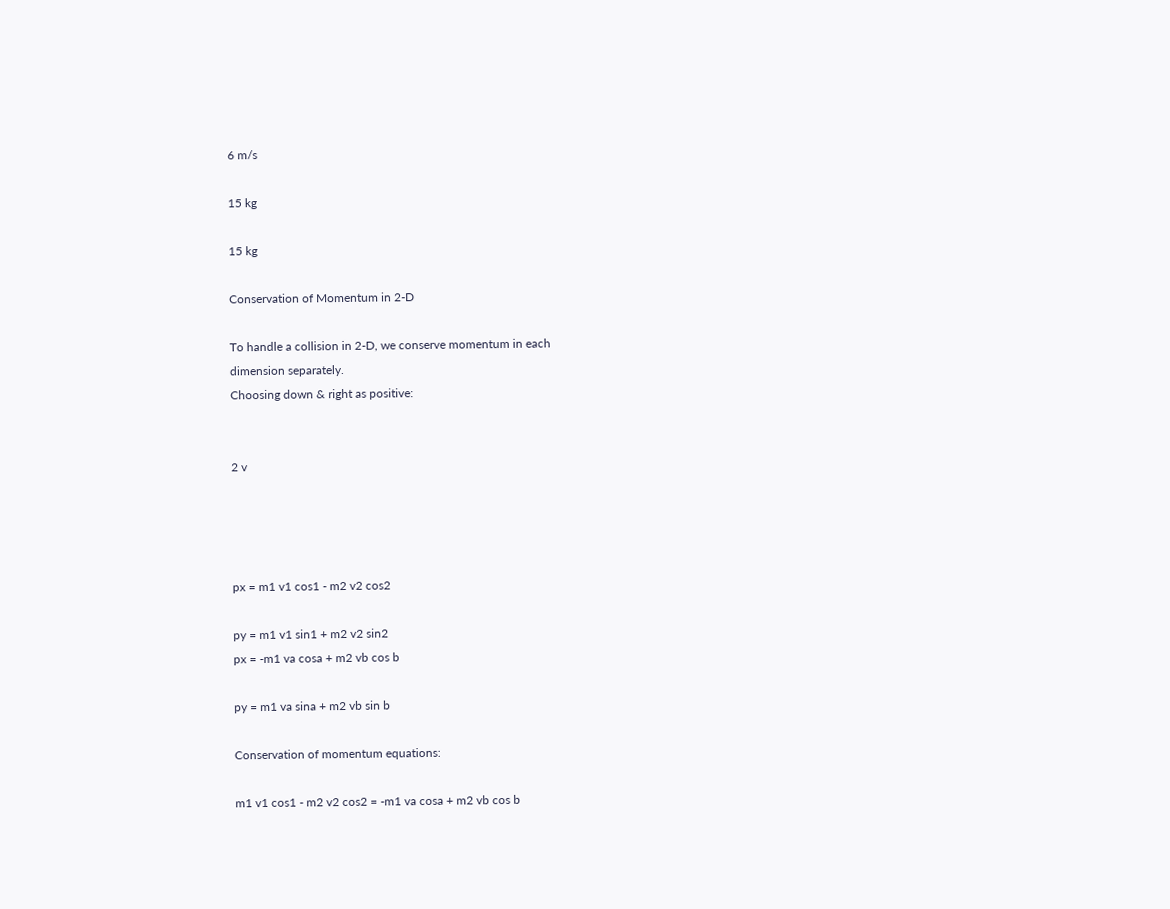6 m/s

15 kg

15 kg

Conservation of Momentum in 2-D

To handle a collision in 2-D, we conserve momentum in each
dimension separately.
Choosing down & right as positive:


2 v




px = m1 v1 cos1 - m2 v2 cos2

py = m1 v1 sin1 + m2 v2 sin2
px = -m1 va cosa + m2 vb cos b

py = m1 va sina + m2 vb sin b

Conservation of momentum equations:

m1 v1 cos1 - m2 v2 cos2 = -m1 va cosa + m2 vb cos b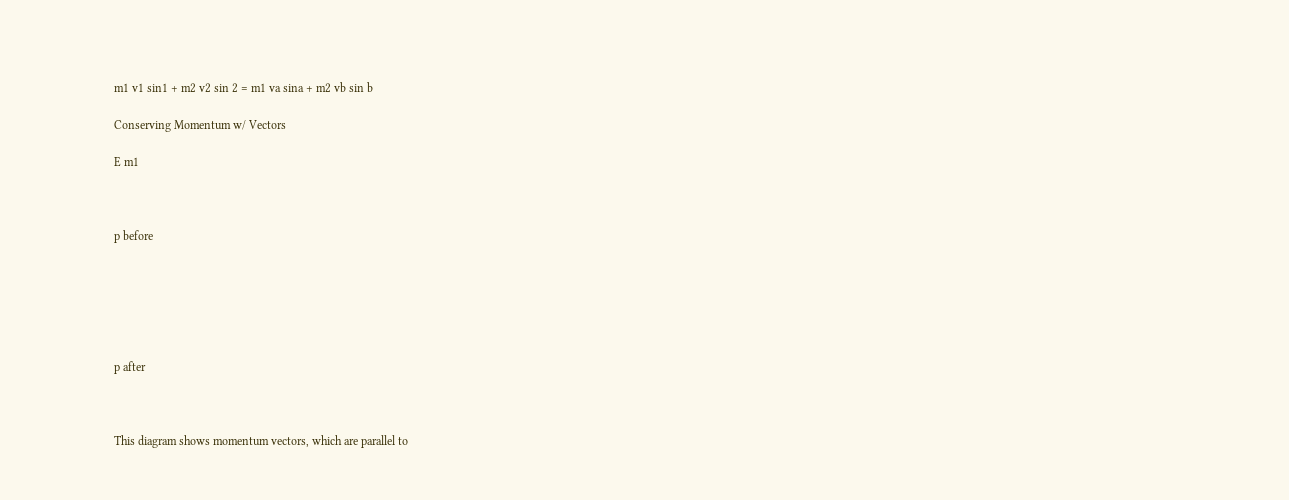m1 v1 sin1 + m2 v2 sin 2 = m1 va sina + m2 vb sin b

Conserving Momentum w/ Vectors

E m1



p before






p after



This diagram shows momentum vectors, which are parallel to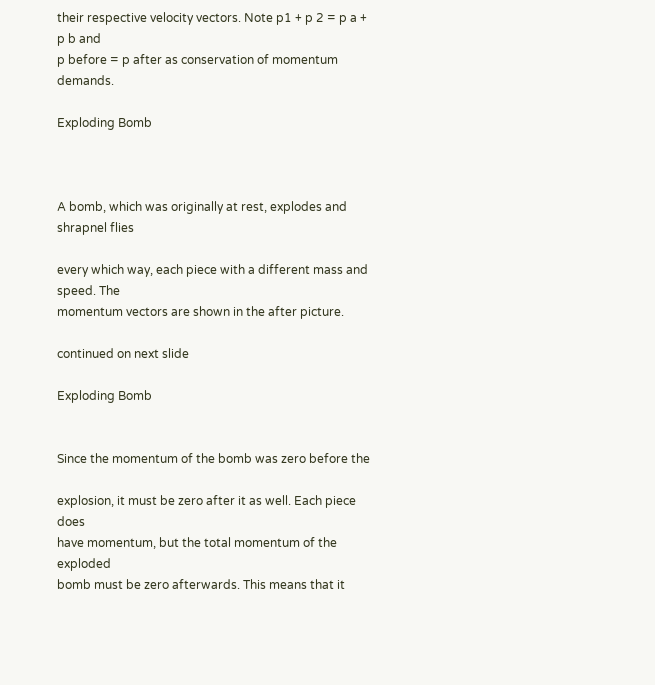their respective velocity vectors. Note p1 + p 2 = p a + p b and
p before = p after as conservation of momentum demands.

Exploding Bomb



A bomb, which was originally at rest, explodes and shrapnel flies

every which way, each piece with a different mass and speed. The
momentum vectors are shown in the after picture.

continued on next slide

Exploding Bomb


Since the momentum of the bomb was zero before the

explosion, it must be zero after it as well. Each piece does
have momentum, but the total momentum of the exploded
bomb must be zero afterwards. This means that it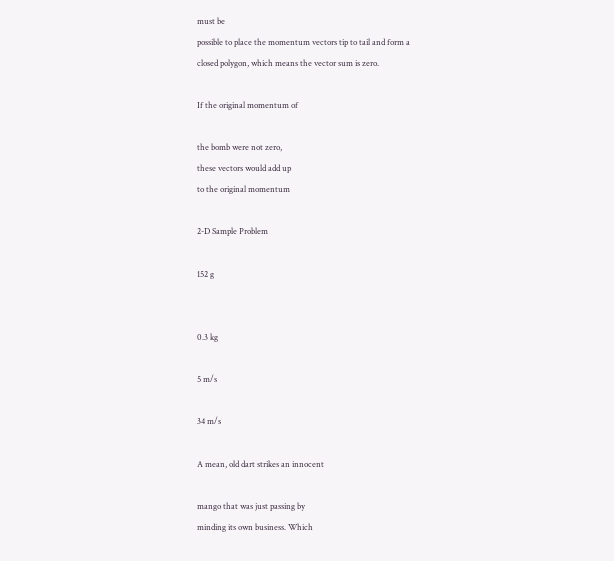must be
possible to place the momentum vectors tip to tail and form a
closed polygon, which means the vector sum is zero.

If the original momentum of

the bomb were not zero,
these vectors would add up
to the original momentum

2-D Sample Problem

152 g


0.3 kg

5 m/s

34 m/s

A mean, old dart strikes an innocent

mango that was just passing by
minding its own business. Which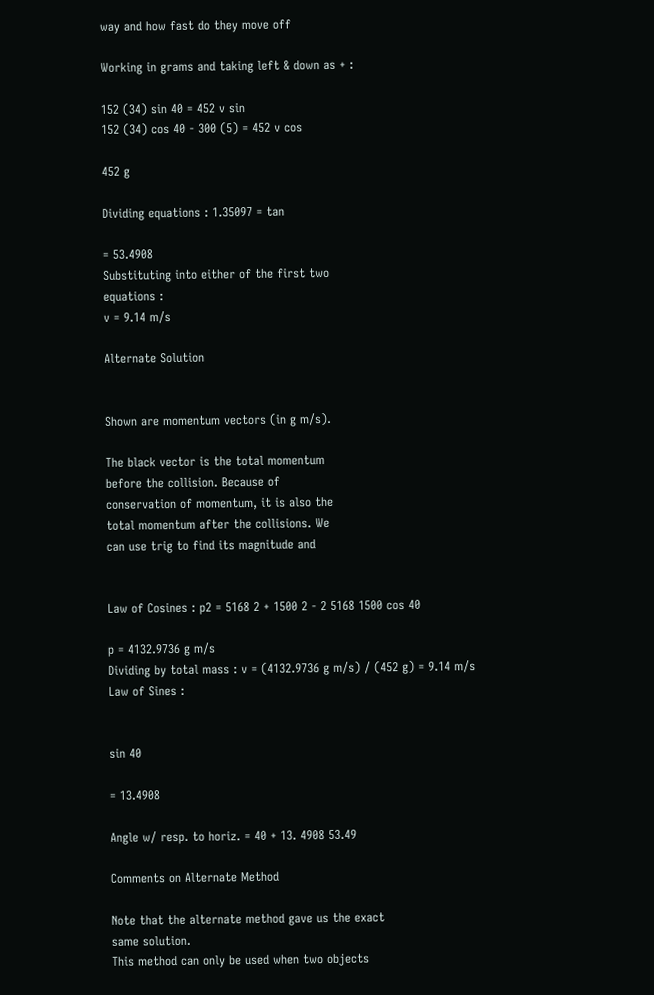way and how fast do they move off

Working in grams and taking left & down as + :

152 (34) sin 40 = 452 v sin
152 (34) cos 40 - 300 (5) = 452 v cos

452 g

Dividing equations : 1.35097 = tan

= 53.4908
Substituting into either of the first two
equations :
v = 9.14 m/s

Alternate Solution


Shown are momentum vectors (in g m/s).

The black vector is the total momentum
before the collision. Because of
conservation of momentum, it is also the
total momentum after the collisions. We
can use trig to find its magnitude and


Law of Cosines : p2 = 5168 2 + 1500 2 - 2 5168 1500 cos 40

p = 4132.9736 g m/s
Dividing by total mass : v = (4132.9736 g m/s) / (452 g) = 9.14 m/s
Law of Sines :


sin 40

= 13.4908

Angle w/ resp. to horiz. = 40 + 13. 4908 53.49

Comments on Alternate Method

Note that the alternate method gave us the exact
same solution.
This method can only be used when two objects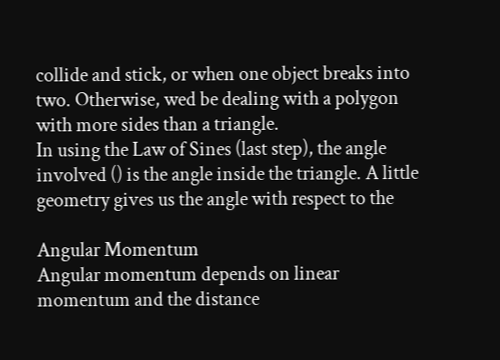collide and stick, or when one object breaks into
two. Otherwise, wed be dealing with a polygon
with more sides than a triangle.
In using the Law of Sines (last step), the angle
involved () is the angle inside the triangle. A little
geometry gives us the angle with respect to the

Angular Momentum
Angular momentum depends on linear momentum and the distance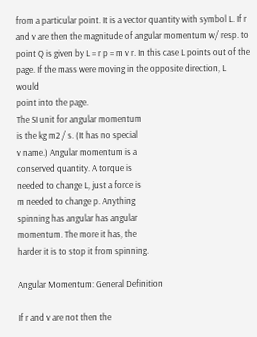from a particular point. It is a vector quantity with symbol L. If r
and v are then the magnitude of angular momentum w/ resp. to
point Q is given by L = r p = m v r. In this case L points out of the
page. If the mass were moving in the opposite direction, L would
point into the page.
The SI unit for angular momentum
is the kg m2 / s. (It has no special
v name.) Angular momentum is a
conserved quantity. A torque is
needed to change L, just a force is
m needed to change p. Anything
spinning has angular has angular
momentum. The more it has, the
harder it is to stop it from spinning.

Angular Momentum: General Definition

If r and v are not then the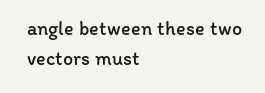angle between these two vectors must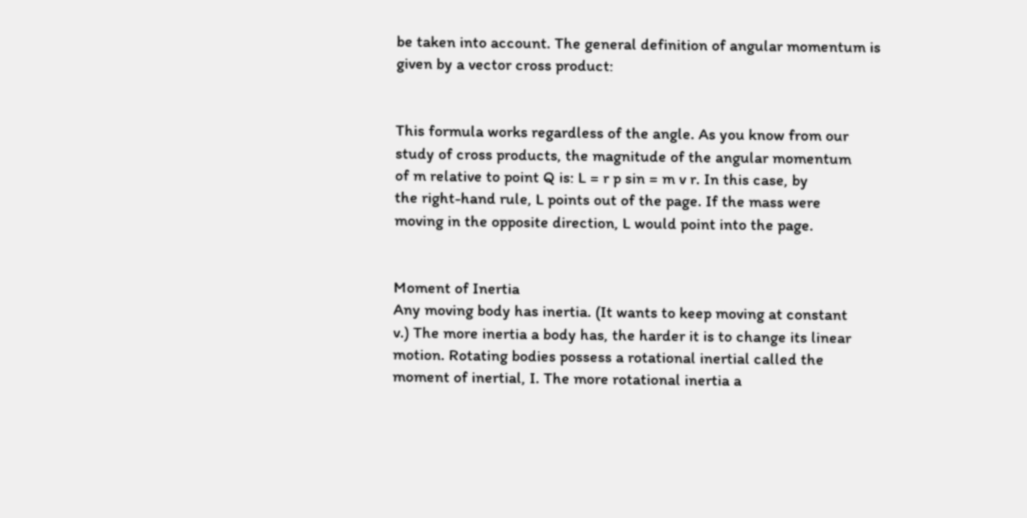be taken into account. The general definition of angular momentum is
given by a vector cross product:


This formula works regardless of the angle. As you know from our
study of cross products, the magnitude of the angular momentum
of m relative to point Q is: L = r p sin = m v r. In this case, by
the right-hand rule, L points out of the page. If the mass were
moving in the opposite direction, L would point into the page.


Moment of Inertia
Any moving body has inertia. (It wants to keep moving at constant
v.) The more inertia a body has, the harder it is to change its linear
motion. Rotating bodies possess a rotational inertial called the
moment of inertial, I. The more rotational inertia a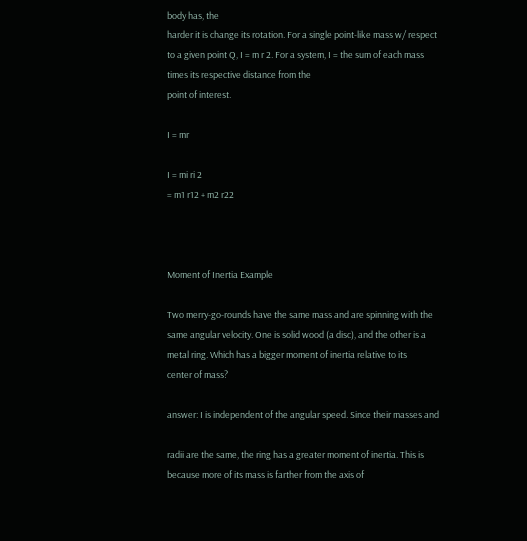body has, the
harder it is change its rotation. For a single point-like mass w/ respect
to a given point Q, I = m r 2. For a system, I = the sum of each mass
times its respective distance from the
point of interest.

I = mr

I = mi ri 2
= m1 r12 + m2 r22



Moment of Inertia Example

Two merry-go-rounds have the same mass and are spinning with the
same angular velocity. One is solid wood (a disc), and the other is a
metal ring. Which has a bigger moment of inertia relative to its
center of mass?

answer: I is independent of the angular speed. Since their masses and

radii are the same, the ring has a greater moment of inertia. This is
because more of its mass is farther from the axis of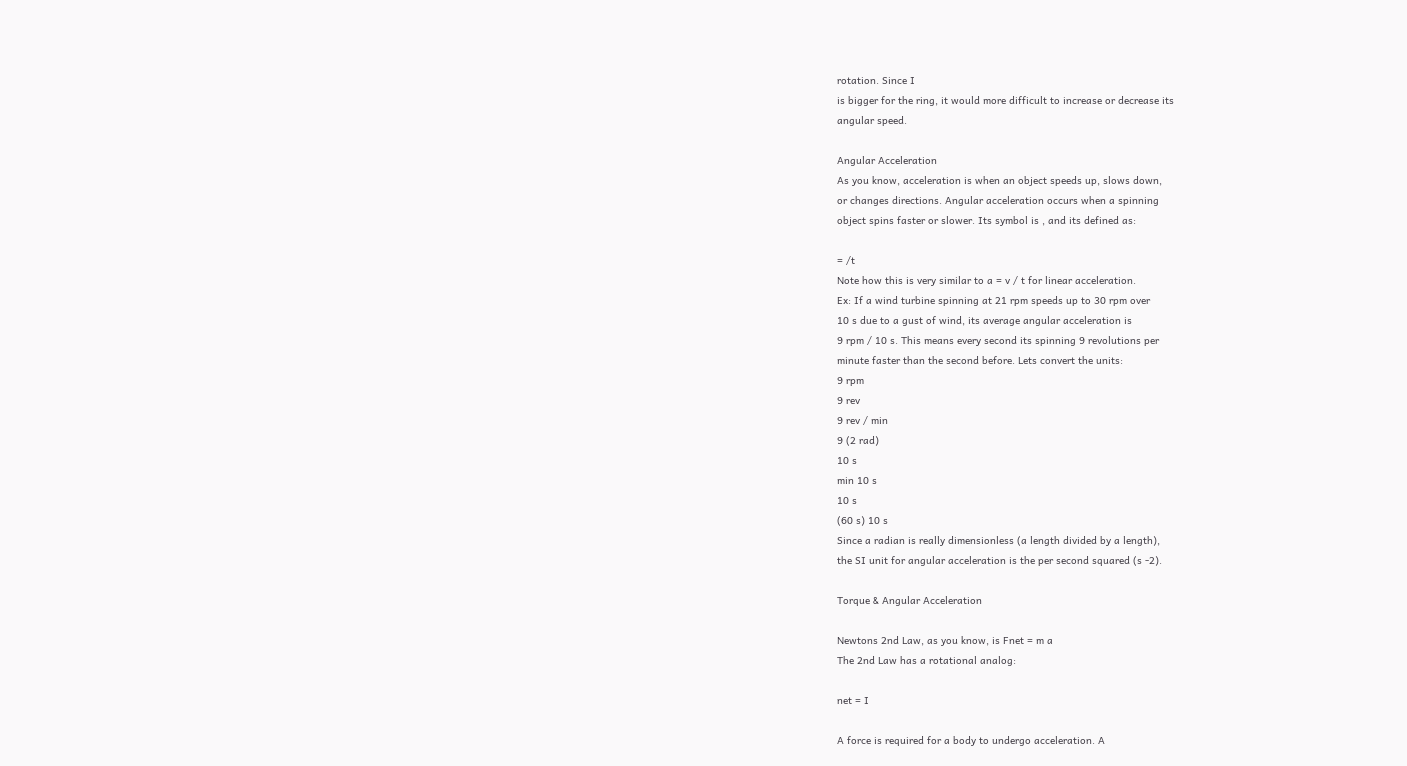rotation. Since I
is bigger for the ring, it would more difficult to increase or decrease its
angular speed.

Angular Acceleration
As you know, acceleration is when an object speeds up, slows down,
or changes directions. Angular acceleration occurs when a spinning
object spins faster or slower. Its symbol is , and its defined as:

= /t
Note how this is very similar to a = v / t for linear acceleration.
Ex: If a wind turbine spinning at 21 rpm speeds up to 30 rpm over
10 s due to a gust of wind, its average angular acceleration is
9 rpm / 10 s. This means every second its spinning 9 revolutions per
minute faster than the second before. Lets convert the units:
9 rpm
9 rev
9 rev / min
9 (2 rad)
10 s
min 10 s
10 s
(60 s) 10 s
Since a radian is really dimensionless (a length divided by a length),
the SI unit for angular acceleration is the per second squared (s -2).

Torque & Angular Acceleration

Newtons 2nd Law, as you know, is Fnet = m a
The 2nd Law has a rotational analog:

net = I

A force is required for a body to undergo acceleration. A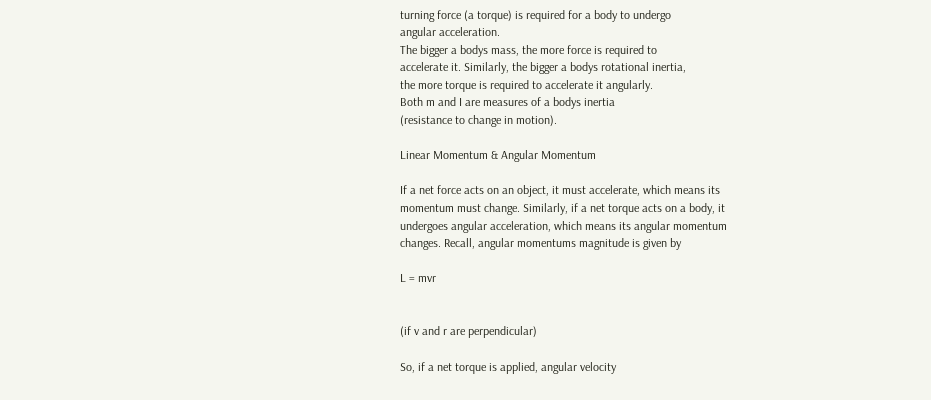turning force (a torque) is required for a body to undergo
angular acceleration.
The bigger a bodys mass, the more force is required to
accelerate it. Similarly, the bigger a bodys rotational inertia,
the more torque is required to accelerate it angularly.
Both m and I are measures of a bodys inertia
(resistance to change in motion).

Linear Momentum & Angular Momentum

If a net force acts on an object, it must accelerate, which means its
momentum must change. Similarly, if a net torque acts on a body, it
undergoes angular acceleration, which means its angular momentum
changes. Recall, angular momentums magnitude is given by

L = mvr


(if v and r are perpendicular)

So, if a net torque is applied, angular velocity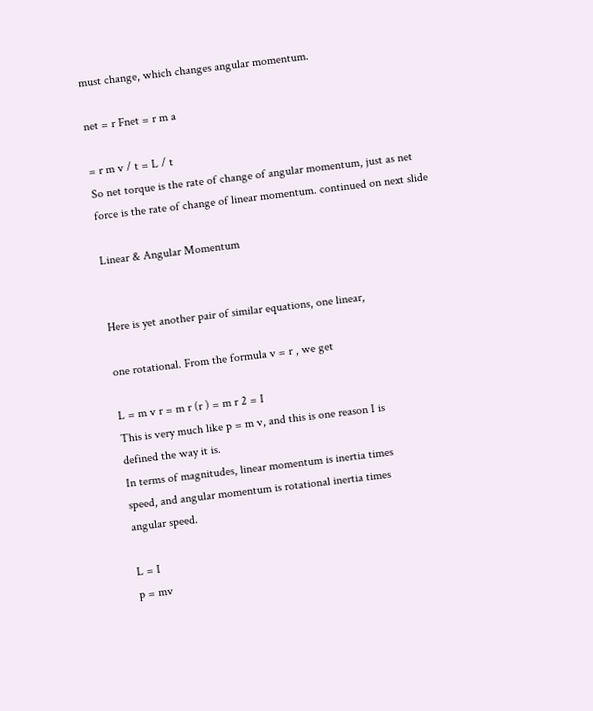must change, which changes angular momentum.

net = r Fnet = r m a

= r m v / t = L / t
So net torque is the rate of change of angular momentum, just as net
force is the rate of change of linear momentum. continued on next slide

Linear & Angular Momentum


Here is yet another pair of similar equations, one linear,

one rotational. From the formula v = r , we get

L = m v r = m r (r ) = m r 2 = I
This is very much like p = m v, and this is one reason I is
defined the way it is.
In terms of magnitudes, linear momentum is inertia times
speed, and angular momentum is rotational inertia times
angular speed.

L = I
p = mv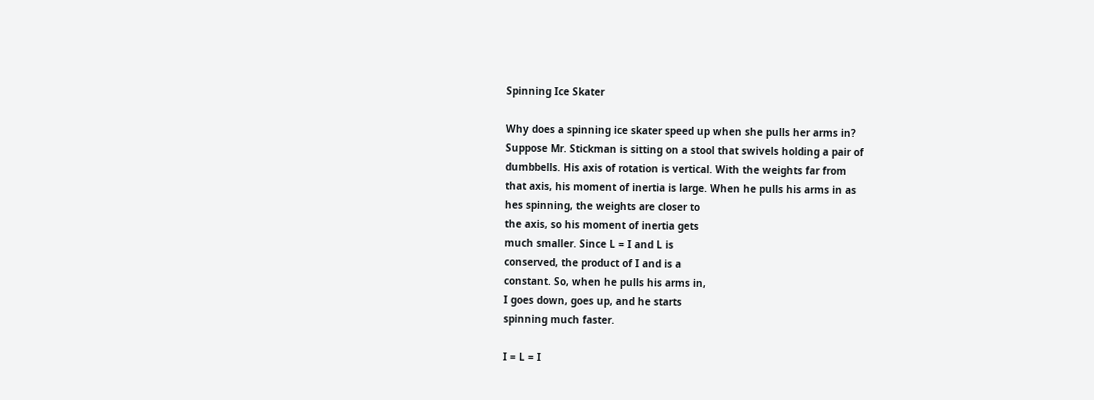Spinning Ice Skater

Why does a spinning ice skater speed up when she pulls her arms in?
Suppose Mr. Stickman is sitting on a stool that swivels holding a pair of
dumbbells. His axis of rotation is vertical. With the weights far from
that axis, his moment of inertia is large. When he pulls his arms in as
hes spinning, the weights are closer to
the axis, so his moment of inertia gets
much smaller. Since L = I and L is
conserved, the product of I and is a
constant. So, when he pulls his arms in,
I goes down, goes up, and he starts
spinning much faster.

I = L = I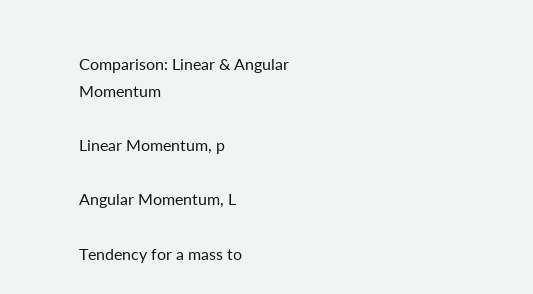Comparison: Linear & Angular Momentum

Linear Momentum, p

Angular Momentum, L

Tendency for a mass to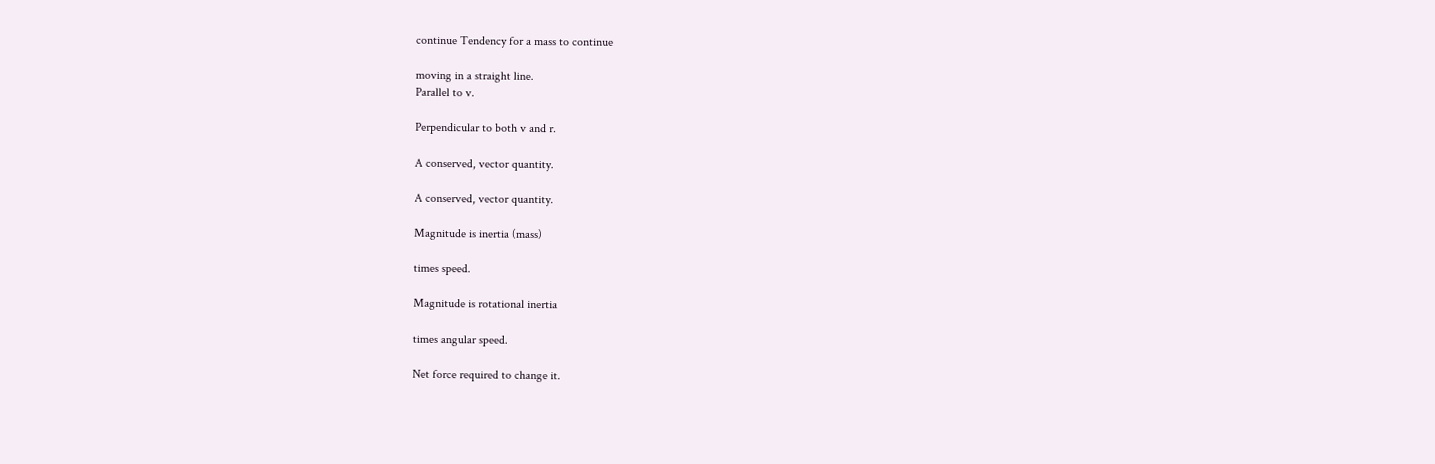continue Tendency for a mass to continue

moving in a straight line.
Parallel to v.

Perpendicular to both v and r.

A conserved, vector quantity.

A conserved, vector quantity.

Magnitude is inertia (mass)

times speed.

Magnitude is rotational inertia

times angular speed.

Net force required to change it.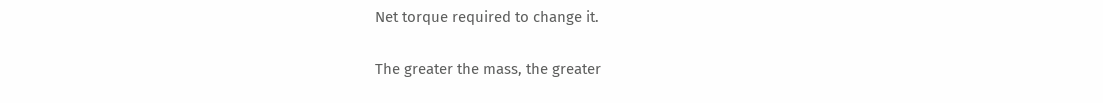Net torque required to change it.

The greater the mass, the greater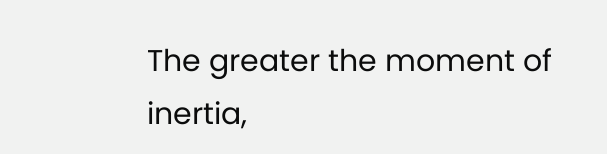The greater the moment of
inertia,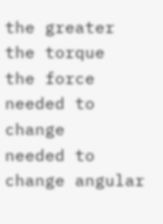the greater the torque
the force needed to change
needed to change angular